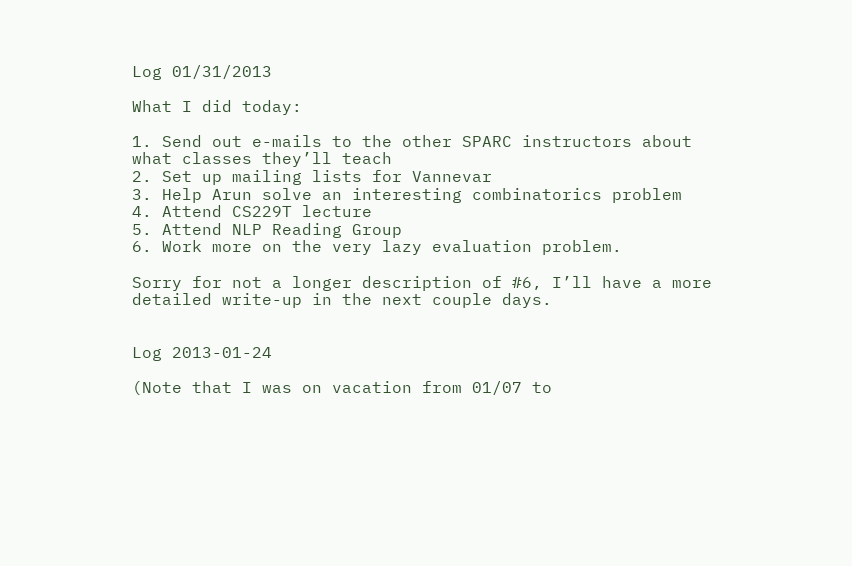Log 01/31/2013

What I did today:

1. Send out e-mails to the other SPARC instructors about what classes they’ll teach
2. Set up mailing lists for Vannevar
3. Help Arun solve an interesting combinatorics problem
4. Attend CS229T lecture
5. Attend NLP Reading Group
6. Work more on the very lazy evaluation problem.

Sorry for not a longer description of #6, I’ll have a more detailed write-up in the next couple days.


Log 2013-01-24

(Note that I was on vacation from 01/07 to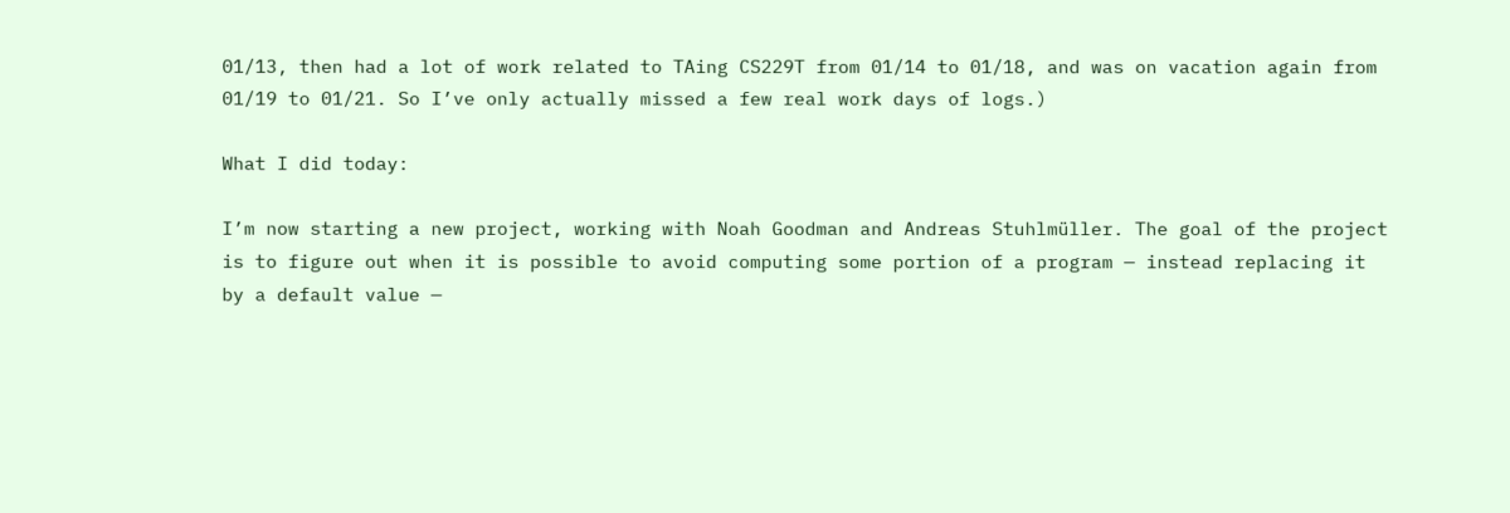01/13, then had a lot of work related to TAing CS229T from 01/14 to 01/18, and was on vacation again from 01/19 to 01/21. So I’ve only actually missed a few real work days of logs.)

What I did today:

I’m now starting a new project, working with Noah Goodman and Andreas Stuhlmüller. The goal of the project is to figure out when it is possible to avoid computing some portion of a program — instead replacing it by a default value —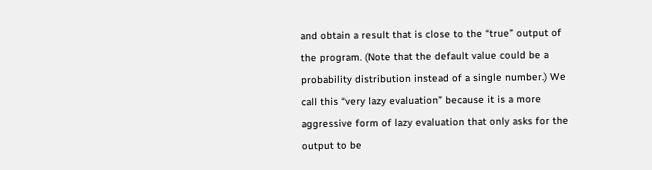and obtain a result that is close to the “true” output of the program. (Note that the default value could be a probability distribution instead of a single number.) We call this “very lazy evaluation” because it is a more aggressive form of lazy evaluation that only asks for the output to be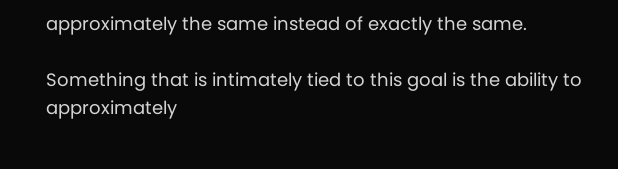approximately the same instead of exactly the same.

Something that is intimately tied to this goal is the ability to approximately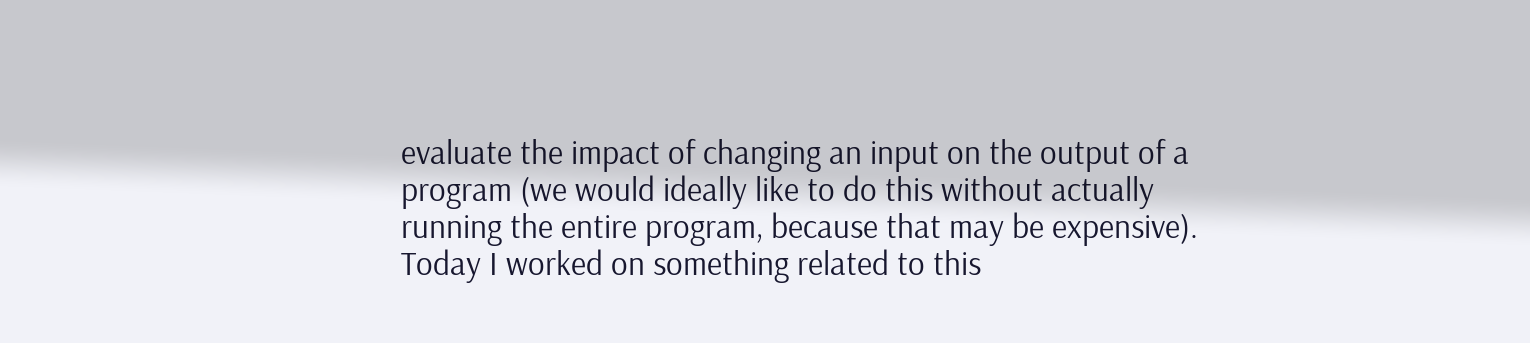evaluate the impact of changing an input on the output of a program (we would ideally like to do this without actually running the entire program, because that may be expensive). Today I worked on something related to this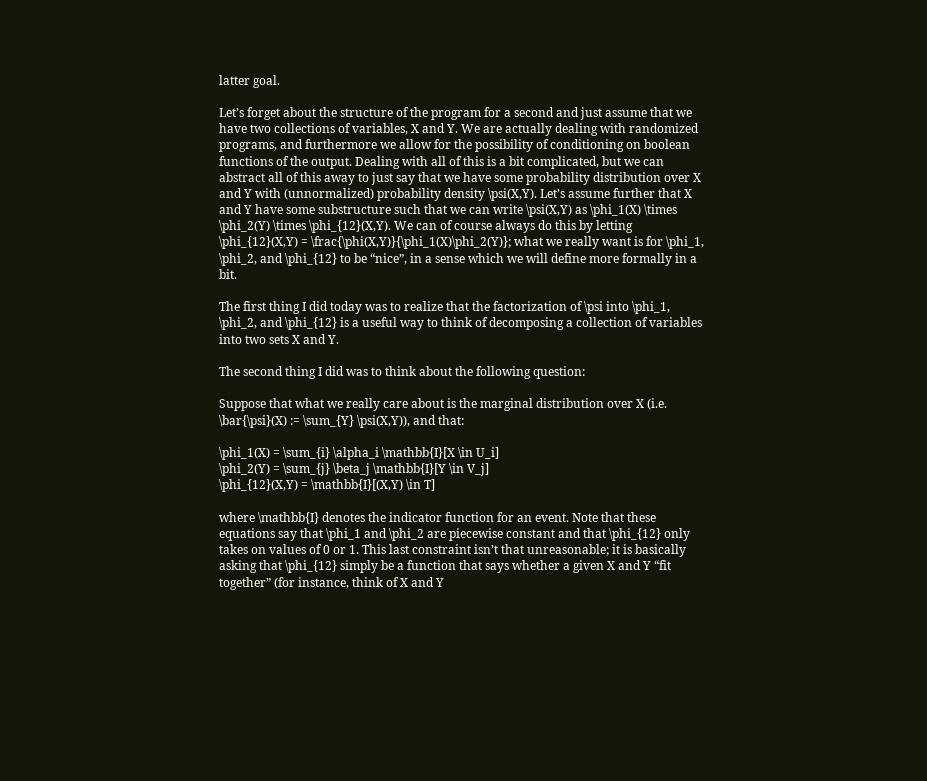latter goal.

Let’s forget about the structure of the program for a second and just assume that we have two collections of variables, X and Y. We are actually dealing with randomized programs, and furthermore we allow for the possibility of conditioning on boolean functions of the output. Dealing with all of this is a bit complicated, but we can abstract all of this away to just say that we have some probability distribution over X and Y with (unnormalized) probability density \psi(X,Y). Let’s assume further that X and Y have some substructure such that we can write \psi(X,Y) as \phi_1(X) \times \phi_2(Y) \times \phi_{12}(X,Y). We can of course always do this by letting \phi_{12}(X,Y) = \frac{\phi(X,Y)}{\phi_1(X)\phi_2(Y)}; what we really want is for \phi_1, \phi_2, and \phi_{12} to be “nice”, in a sense which we will define more formally in a bit.

The first thing I did today was to realize that the factorization of \psi into \phi_1, \phi_2, and \phi_{12} is a useful way to think of decomposing a collection of variables into two sets X and Y.

The second thing I did was to think about the following question:

Suppose that what we really care about is the marginal distribution over X (i.e. \bar{\psi}(X) := \sum_{Y} \psi(X,Y)), and that:

\phi_1(X) = \sum_{i} \alpha_i \mathbb{I}[X \in U_i]
\phi_2(Y) = \sum_{j} \beta_j \mathbb{I}[Y \in V_j]
\phi_{12}(X,Y) = \mathbb{I}[(X,Y) \in T]

where \mathbb{I} denotes the indicator function for an event. Note that these equations say that \phi_1 and \phi_2 are piecewise constant and that \phi_{12} only takes on values of 0 or 1. This last constraint isn’t that unreasonable; it is basically asking that \phi_{12} simply be a function that says whether a given X and Y “fit together” (for instance, think of X and Y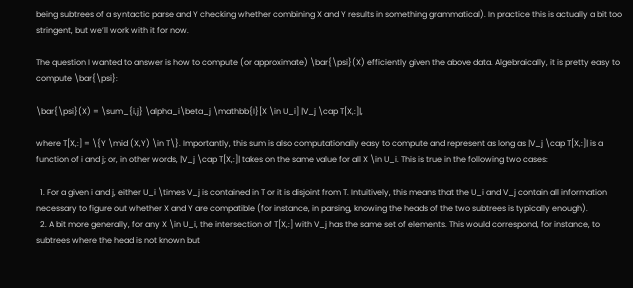being subtrees of a syntactic parse and Y checking whether combining X and Y results in something grammatical). In practice this is actually a bit too stringent, but we’ll work with it for now.

The question I wanted to answer is how to compute (or approximate) \bar{\psi}(X) efficiently given the above data. Algebraically, it is pretty easy to compute \bar{\psi}:

\bar{\psi}(X) = \sum_{i,j} \alpha_i\beta_j \mathbb{I}[X \in U_i] |V_j \cap T[X,:]|,

where T[X,:] = \{Y \mid (X,Y) \in T\}. Importantly, this sum is also computationally easy to compute and represent as long as |V_j \cap T[X,:]| is a function of i and j; or, in other words, |V_j \cap T[X,:]| takes on the same value for all X \in U_i. This is true in the following two cases:

  1. For a given i and j, either U_i \times V_j is contained in T or it is disjoint from T. Intuitively, this means that the U_i and V_j contain all information necessary to figure out whether X and Y are compatible (for instance, in parsing, knowing the heads of the two subtrees is typically enough).
  2. A bit more generally, for any X \in U_i, the intersection of T[X,:] with V_j has the same set of elements. This would correspond, for instance, to subtrees where the head is not known but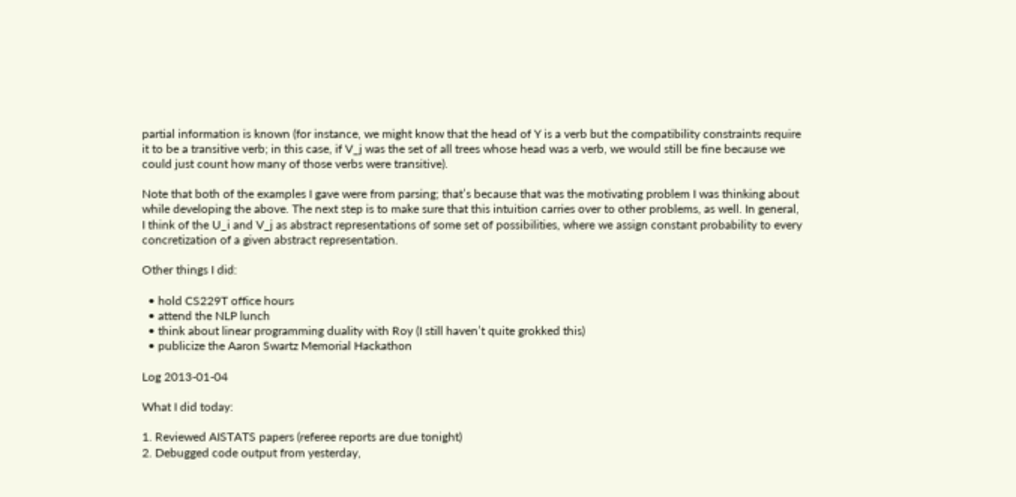partial information is known (for instance, we might know that the head of Y is a verb but the compatibility constraints require it to be a transitive verb; in this case, if V_j was the set of all trees whose head was a verb, we would still be fine because we could just count how many of those verbs were transitive).

Note that both of the examples I gave were from parsing; that’s because that was the motivating problem I was thinking about while developing the above. The next step is to make sure that this intuition carries over to other problems, as well. In general, I think of the U_i and V_j as abstract representations of some set of possibilities, where we assign constant probability to every concretization of a given abstract representation.

Other things I did:

  • hold CS229T office hours
  • attend the NLP lunch
  • think about linear programming duality with Roy (I still haven’t quite grokked this)
  • publicize the Aaron Swartz Memorial Hackathon

Log 2013-01-04

What I did today:

1. Reviewed AISTATS papers (referee reports are due tonight)
2. Debugged code output from yesterday,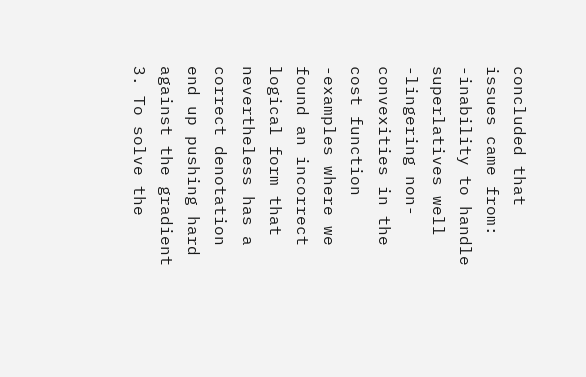concluded that issues came from:
-inability to handle superlatives well
-lingering non-convexities in the cost function
-examples where we found an incorrect logical form that nevertheless has a correct denotation end up pushing hard against the gradient
3. To solve the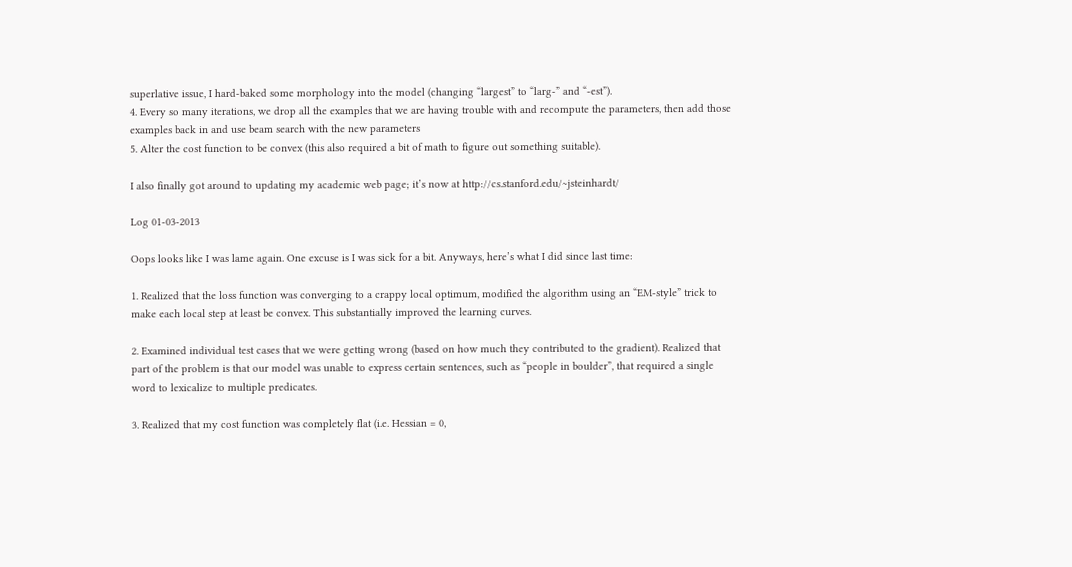superlative issue, I hard-baked some morphology into the model (changing “largest” to “larg-” and “-est”).
4. Every so many iterations, we drop all the examples that we are having trouble with and recompute the parameters, then add those examples back in and use beam search with the new parameters
5. Alter the cost function to be convex (this also required a bit of math to figure out something suitable).

I also finally got around to updating my academic web page; it’s now at http://cs.stanford.edu/~jsteinhardt/

Log 01-03-2013

Oops looks like I was lame again. One excuse is I was sick for a bit. Anyways, here’s what I did since last time:

1. Realized that the loss function was converging to a crappy local optimum, modified the algorithm using an “EM-style” trick to make each local step at least be convex. This substantially improved the learning curves.

2. Examined individual test cases that we were getting wrong (based on how much they contributed to the gradient). Realized that part of the problem is that our model was unable to express certain sentences, such as “people in boulder”, that required a single word to lexicalize to multiple predicates.

3. Realized that my cost function was completely flat (i.e. Hessian = 0,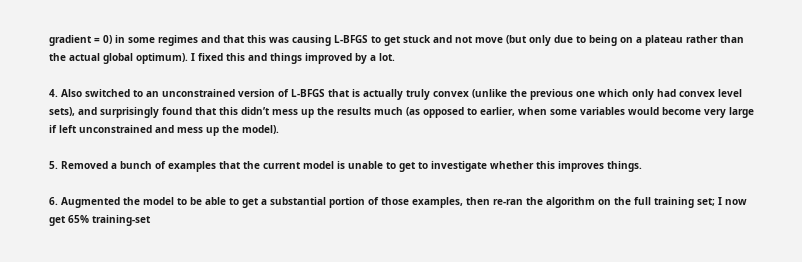gradient = 0) in some regimes and that this was causing L-BFGS to get stuck and not move (but only due to being on a plateau rather than the actual global optimum). I fixed this and things improved by a lot.

4. Also switched to an unconstrained version of L-BFGS that is actually truly convex (unlike the previous one which only had convex level sets), and surprisingly found that this didn’t mess up the results much (as opposed to earlier, when some variables would become very large if left unconstrained and mess up the model).

5. Removed a bunch of examples that the current model is unable to get to investigate whether this improves things.

6. Augmented the model to be able to get a substantial portion of those examples, then re-ran the algorithm on the full training set; I now get 65% training-set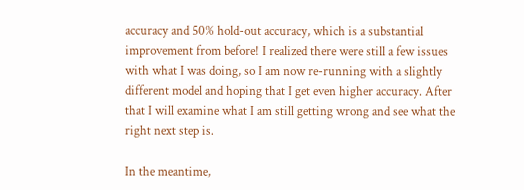accuracy and 50% hold-out accuracy, which is a substantial improvement from before! I realized there were still a few issues with what I was doing, so I am now re-running with a slightly different model and hoping that I get even higher accuracy. After that I will examine what I am still getting wrong and see what the right next step is.

In the meantime,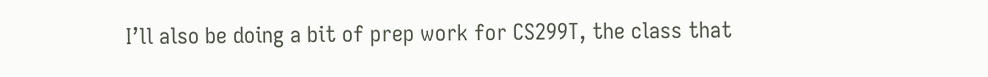I’ll also be doing a bit of prep work for CS299T, the class that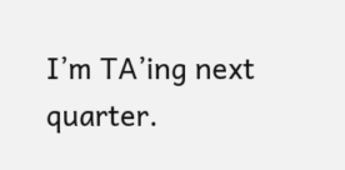I’m TA’ing next quarter.